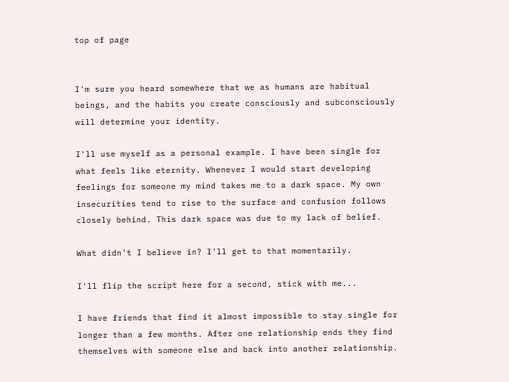top of page


I'm sure you heard somewhere that we as humans are habitual beings, and the habits you create consciously and subconsciously will determine your identity.

I'll use myself as a personal example. I have been single for what feels like eternity. Whenever I would start developing feelings for someone my mind takes me to a dark space. My own insecurities tend to rise to the surface and confusion follows closely behind. This dark space was due to my lack of belief.

What didn't I believe in? I'll get to that momentarily.

I'll flip the script here for a second, stick with me...

I have friends that find it almost impossible to stay single for longer than a few months. After one relationship ends they find themselves with someone else and back into another relationship.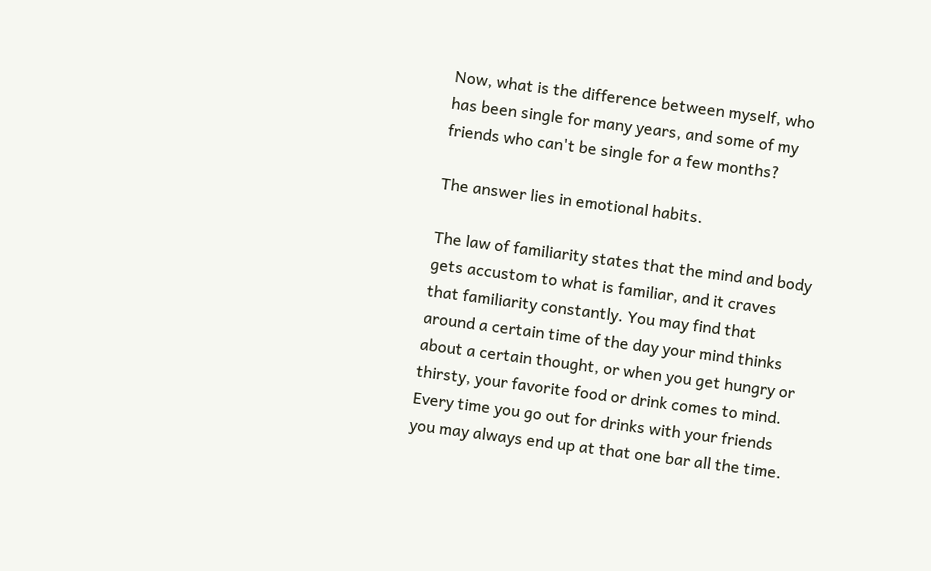Now, what is the difference between myself, who has been single for many years, and some of my friends who can't be single for a few months?

The answer lies in emotional habits.

The law of familiarity states that the mind and body gets accustom to what is familiar, and it craves that familiarity constantly. You may find that around a certain time of the day your mind thinks about a certain thought, or when you get hungry or thirsty, your favorite food or drink comes to mind. Every time you go out for drinks with your friends you may always end up at that one bar all the time.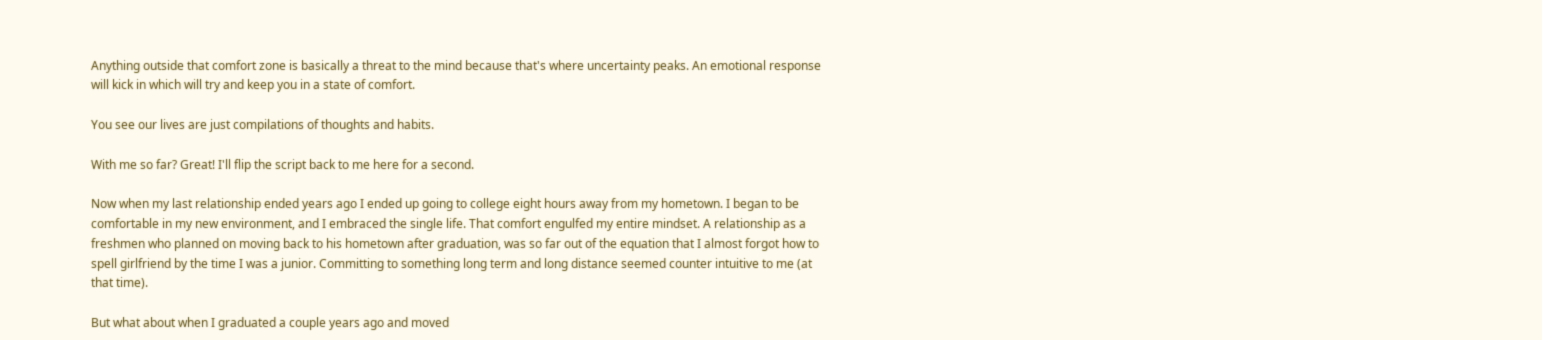Anything outside that comfort zone is basically a threat to the mind because that's where uncertainty peaks. An emotional response will kick in which will try and keep you in a state of comfort.

You see our lives are just compilations of thoughts and habits.

With me so far? Great! I'll flip the script back to me here for a second.

Now when my last relationship ended years ago I ended up going to college eight hours away from my hometown. I began to be comfortable in my new environment, and I embraced the single life. That comfort engulfed my entire mindset. A relationship as a freshmen who planned on moving back to his hometown after graduation, was so far out of the equation that I almost forgot how to spell girlfriend by the time I was a junior. Committing to something long term and long distance seemed counter intuitive to me (at that time).

But what about when I graduated a couple years ago and moved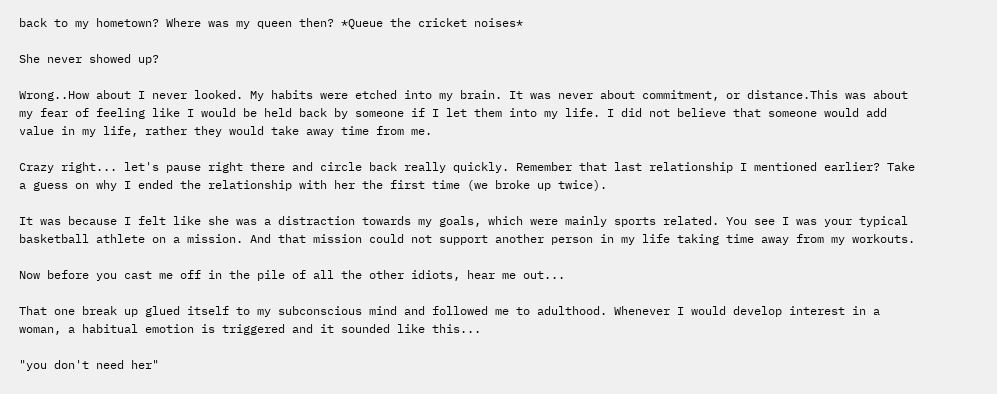back to my hometown? Where was my queen then? *Queue the cricket noises*

She never showed up?

Wrong..How about I never looked. My habits were etched into my brain. It was never about commitment, or distance.This was about my fear of feeling like I would be held back by someone if I let them into my life. I did not believe that someone would add value in my life, rather they would take away time from me.

Crazy right... let's pause right there and circle back really quickly. Remember that last relationship I mentioned earlier? Take a guess on why I ended the relationship with her the first time (we broke up twice).

It was because I felt like she was a distraction towards my goals, which were mainly sports related. You see I was your typical basketball athlete on a mission. And that mission could not support another person in my life taking time away from my workouts.

Now before you cast me off in the pile of all the other idiots, hear me out...

That one break up glued itself to my subconscious mind and followed me to adulthood. Whenever I would develop interest in a woman, a habitual emotion is triggered and it sounded like this...

"you don't need her"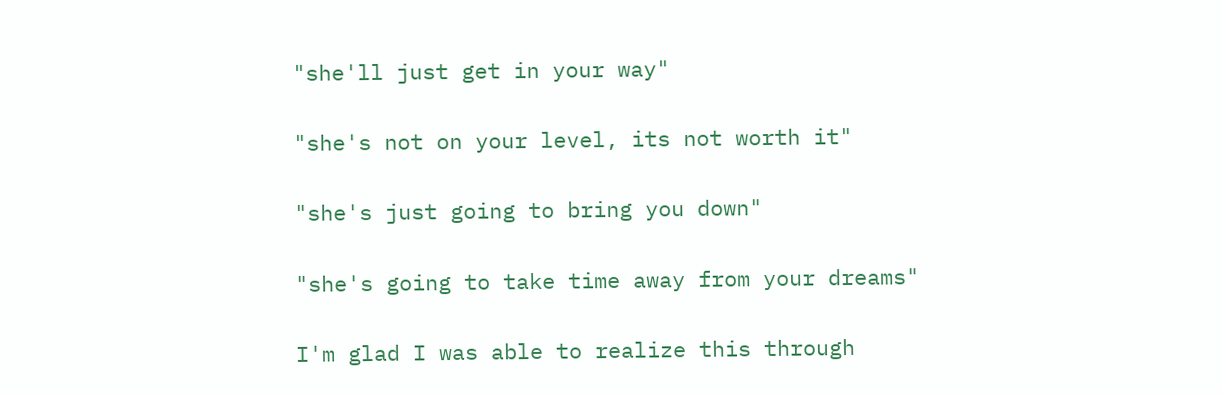"she'll just get in your way"

"she's not on your level, its not worth it"

"she's just going to bring you down"

"she's going to take time away from your dreams"

I'm glad I was able to realize this through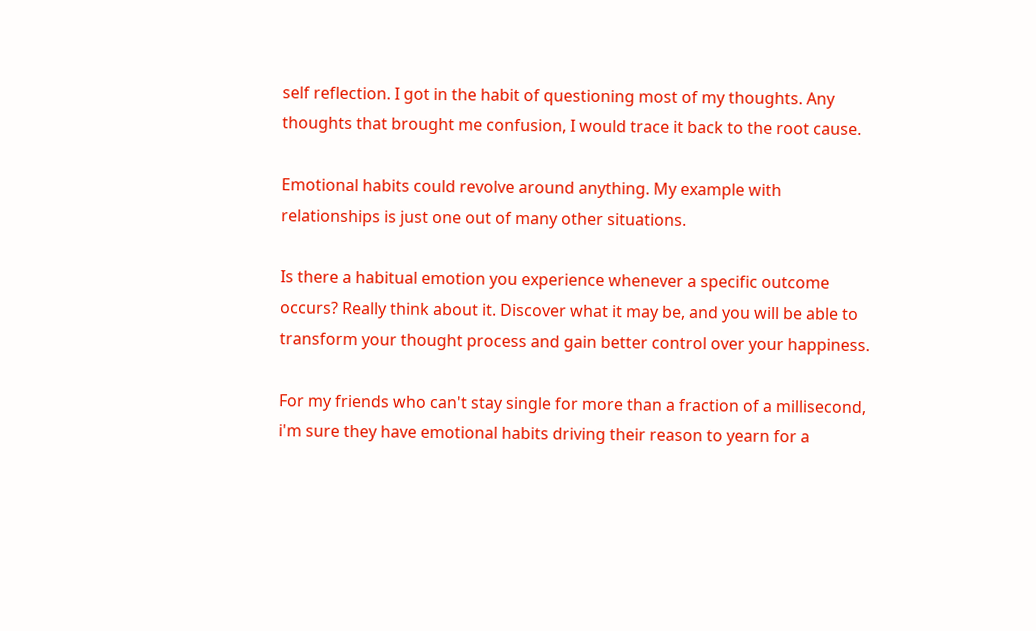self reflection. I got in the habit of questioning most of my thoughts. Any thoughts that brought me confusion, I would trace it back to the root cause.

Emotional habits could revolve around anything. My example with relationships is just one out of many other situations.

Is there a habitual emotion you experience whenever a specific outcome occurs? Really think about it. Discover what it may be, and you will be able to transform your thought process and gain better control over your happiness.

For my friends who can't stay single for more than a fraction of a millisecond, i'm sure they have emotional habits driving their reason to yearn for a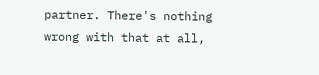partner. There's nothing wrong with that at all,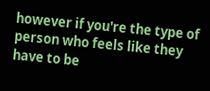however if you're the type of person who feels like they have to be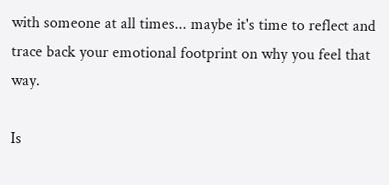with someone at all times... maybe it's time to reflect and trace back your emotional footprint on why you feel that way.

Is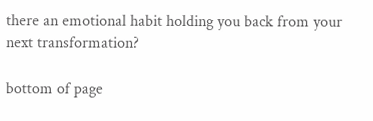there an emotional habit holding you back from your next transformation?

bottom of page